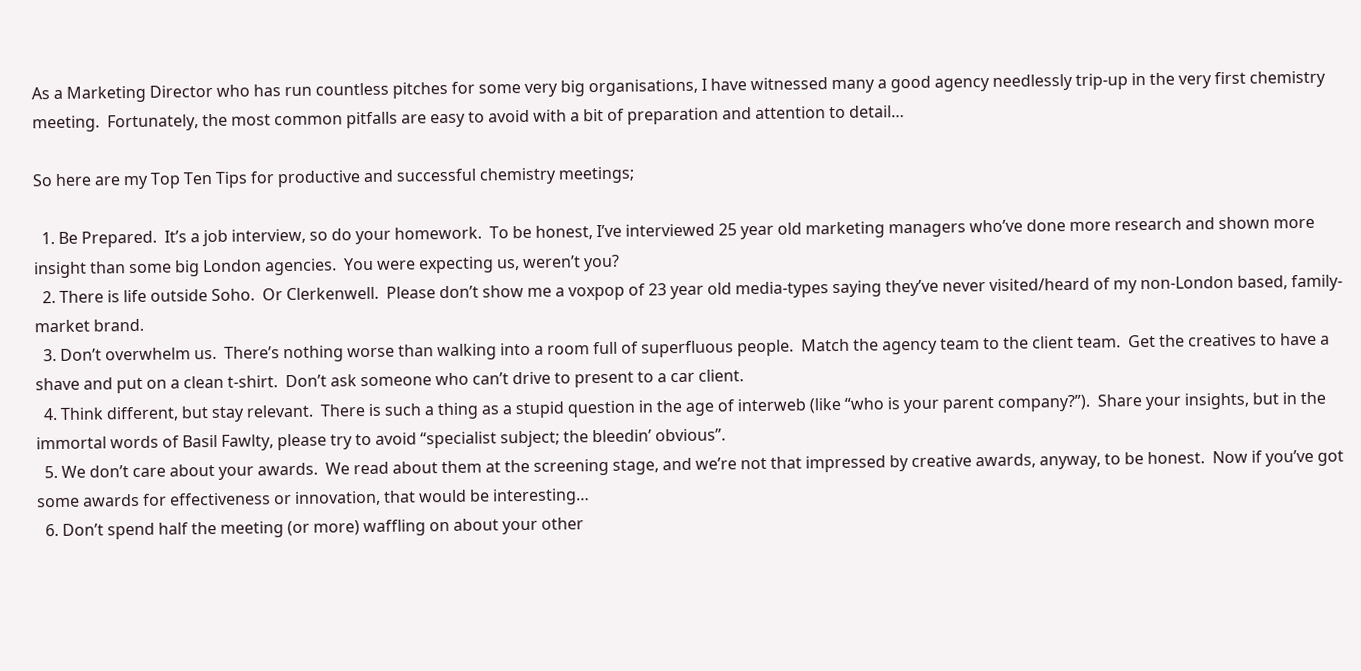As a Marketing Director who has run countless pitches for some very big organisations, I have witnessed many a good agency needlessly trip-up in the very first chemistry meeting.  Fortunately, the most common pitfalls are easy to avoid with a bit of preparation and attention to detail…

So here are my Top Ten Tips for productive and successful chemistry meetings;

  1. Be Prepared.  It’s a job interview, so do your homework.  To be honest, I’ve interviewed 25 year old marketing managers who’ve done more research and shown more insight than some big London agencies.  You were expecting us, weren’t you?
  2. There is life outside Soho.  Or Clerkenwell.  Please don’t show me a voxpop of 23 year old media-types saying they’ve never visited/heard of my non-London based, family-market brand.
  3. Don’t overwhelm us.  There’s nothing worse than walking into a room full of superfluous people.  Match the agency team to the client team.  Get the creatives to have a shave and put on a clean t-shirt.  Don’t ask someone who can’t drive to present to a car client.
  4. Think different, but stay relevant.  There is such a thing as a stupid question in the age of interweb (like “who is your parent company?”).  Share your insights, but in the immortal words of Basil Fawlty, please try to avoid “specialist subject; the bleedin’ obvious”.
  5. We don’t care about your awards.  We read about them at the screening stage, and we’re not that impressed by creative awards, anyway, to be honest.  Now if you’ve got some awards for effectiveness or innovation, that would be interesting…
  6. Don’t spend half the meeting (or more) waffling on about your other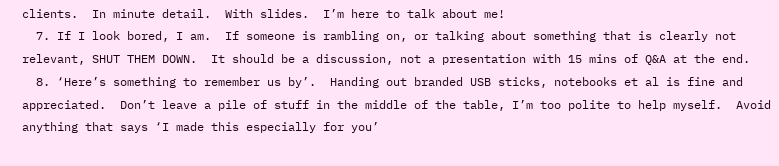clients.  In minute detail.  With slides.  I’m here to talk about me!
  7. If I look bored, I am.  If someone is rambling on, or talking about something that is clearly not relevant, SHUT THEM DOWN.  It should be a discussion, not a presentation with 15 mins of Q&A at the end.
  8. ‘Here’s something to remember us by’.  Handing out branded USB sticks, notebooks et al is fine and appreciated.  Don’t leave a pile of stuff in the middle of the table, I’m too polite to help myself.  Avoid anything that says ‘I made this especially for you’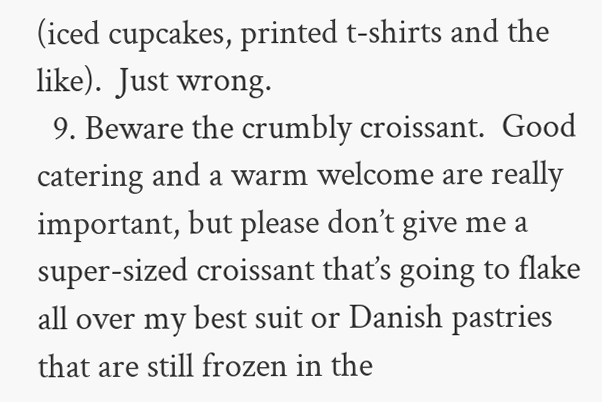(iced cupcakes, printed t-shirts and the like).  Just wrong.
  9. Beware the crumbly croissant.  Good catering and a warm welcome are really important, but please don’t give me a super-sized croissant that’s going to flake all over my best suit or Danish pastries that are still frozen in the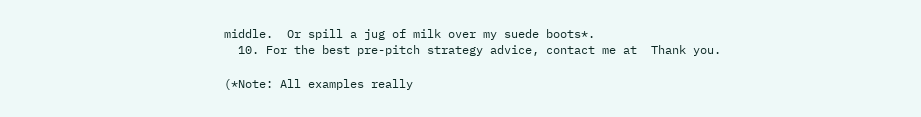middle.  Or spill a jug of milk over my suede boots*.
  10. For the best pre-pitch strategy advice, contact me at  Thank you.

(*Note: All examples really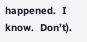happened.  I know.  Don’t).